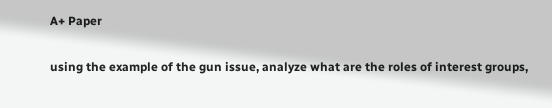A+ Paper

using the example of the gun issue, analyze what are the roles of interest groups,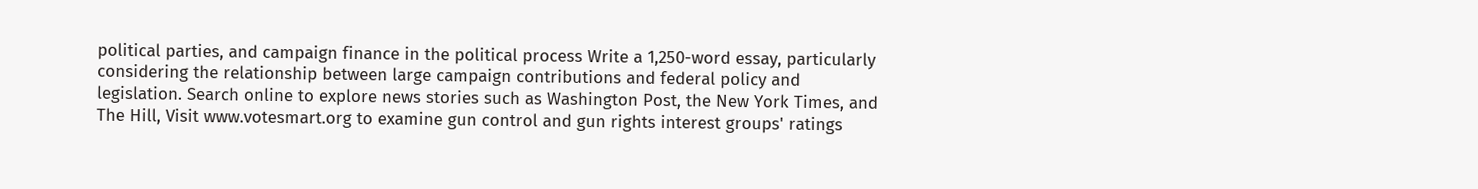political parties, and campaign finance in the political process Write a 1,250-word essay, particularly considering the relationship between large campaign contributions and federal policy and legislation. Search online to explore news stories such as Washington Post, the New York Times, and The Hill, Visit www.votesmart.org to examine gun control and gun rights interest groups' ratings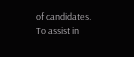of candidates. To assist in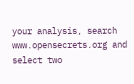your analysis, search www.opensecrets.org and select two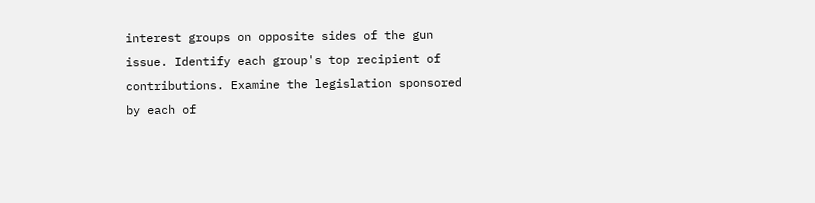interest groups on opposite sides of the gun issue. Identify each group's top recipient of contributions. Examine the legislation sponsored by each of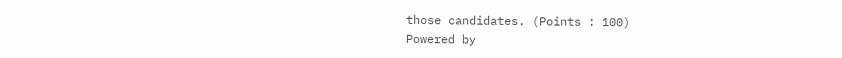those candidates. (Points : 100)
Powered by